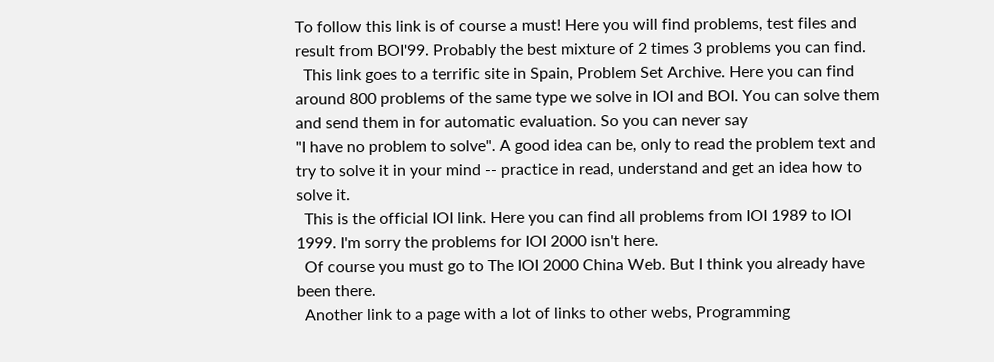To follow this link is of course a must! Here you will find problems, test files and result from BOI'99. Probably the best mixture of 2 times 3 problems you can find.
  This link goes to a terrific site in Spain, Problem Set Archive. Here you can find around 800 problems of the same type we solve in IOI and BOI. You can solve them and send them in for automatic evaluation. So you can never say
"I have no problem to solve". A good idea can be, only to read the problem text and try to solve it in your mind -- practice in read, understand and get an idea how to solve it.
  This is the official IOI link. Here you can find all problems from IOI 1989 to IOI 1999. I'm sorry the problems for IOI 2000 isn't here.
  Of course you must go to The IOI 2000 China Web. But I think you already have been there.
  Another link to a page with a lot of links to other webs, Programming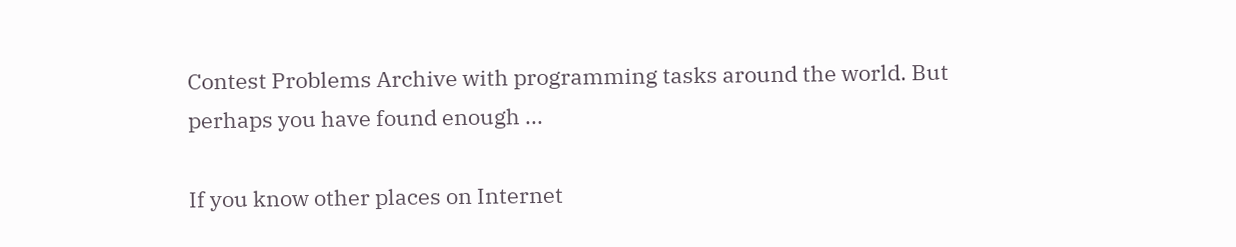Contest Problems Archive with programming tasks around the world. But perhaps you have found enough ...

If you know other places on Internet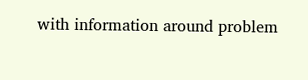with information around problem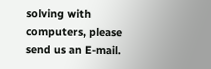solving with computers, please send us an E-mail.